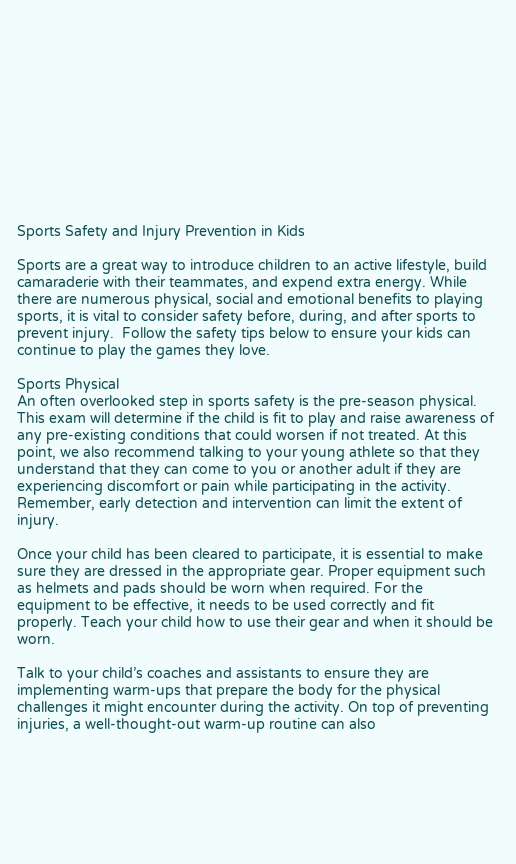Sports Safety and Injury Prevention in Kids

Sports are a great way to introduce children to an active lifestyle, build camaraderie with their teammates, and expend extra energy. While there are numerous physical, social and emotional benefits to playing sports, it is vital to consider safety before, during, and after sports to prevent injury.  Follow the safety tips below to ensure your kids can continue to play the games they love.

Sports Physical
An often overlooked step in sports safety is the pre-season physical. This exam will determine if the child is fit to play and raise awareness of any pre-existing conditions that could worsen if not treated. At this point, we also recommend talking to your young athlete so that they understand that they can come to you or another adult if they are experiencing discomfort or pain while participating in the activity. Remember, early detection and intervention can limit the extent of injury.

Once your child has been cleared to participate, it is essential to make sure they are dressed in the appropriate gear. Proper equipment such as helmets and pads should be worn when required. For the equipment to be effective, it needs to be used correctly and fit properly. Teach your child how to use their gear and when it should be worn.

Talk to your child’s coaches and assistants to ensure they are implementing warm-ups that prepare the body for the physical challenges it might encounter during the activity. On top of preventing injuries, a well-thought-out warm-up routine can also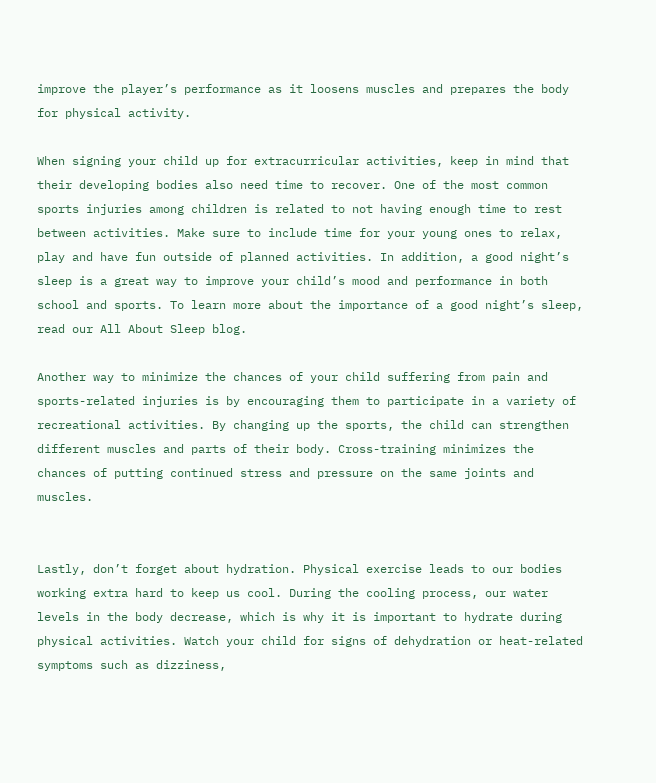improve the player’s performance as it loosens muscles and prepares the body for physical activity.

When signing your child up for extracurricular activities, keep in mind that their developing bodies also need time to recover. One of the most common sports injuries among children is related to not having enough time to rest between activities. Make sure to include time for your young ones to relax, play and have fun outside of planned activities. In addition, a good night’s sleep is a great way to improve your child’s mood and performance in both school and sports. To learn more about the importance of a good night’s sleep, read our All About Sleep blog.

Another way to minimize the chances of your child suffering from pain and sports-related injuries is by encouraging them to participate in a variety of recreational activities. By changing up the sports, the child can strengthen different muscles and parts of their body. Cross-training minimizes the chances of putting continued stress and pressure on the same joints and muscles.


Lastly, don’t forget about hydration. Physical exercise leads to our bodies working extra hard to keep us cool. During the cooling process, our water levels in the body decrease, which is why it is important to hydrate during physical activities. Watch your child for signs of dehydration or heat-related symptoms such as dizziness,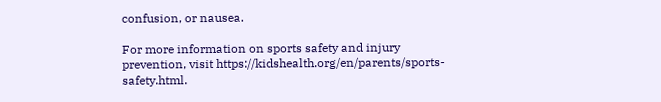confusion, or nausea.

For more information on sports safety and injury prevention, visit https://kidshealth.org/en/parents/sports-safety.html.